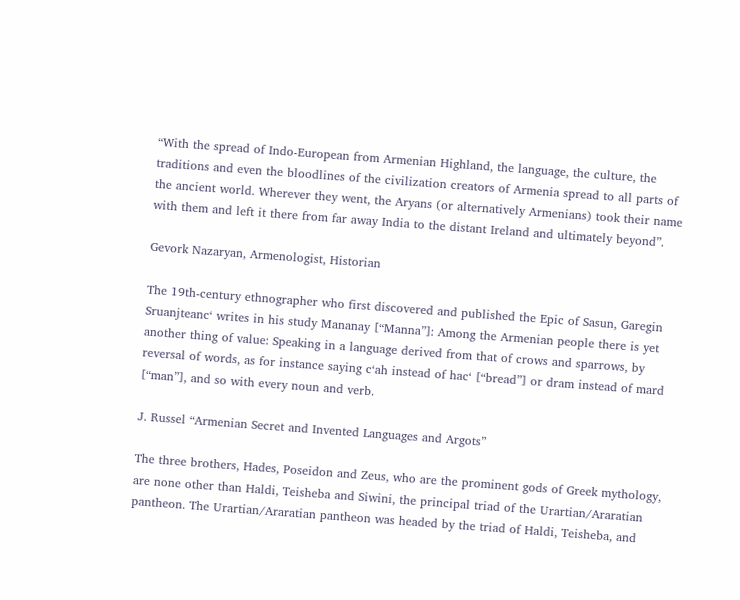“With the spread of Indo-European from Armenian Highland, the language, the culture, the traditions and even the bloodlines of the civilization creators of Armenia spread to all parts of the ancient world. Wherever they went, the Aryans (or alternatively Armenians) took their name with them and left it there from far away India to the distant Ireland and ultimately beyond”.

Gevork Nazaryan, Armenologist, Historian

The 19th-century ethnographer who first discovered and published the Epic of Sasun, Garegin Sruanjteanc‘ writes in his study Mananay [“Manna”]: Among the Armenian people there is yet another thing of value: Speaking in a language derived from that of crows and sparrows, by reversal of words, as for instance saying c‘ah instead of hac‘ [“bread”] or dram instead of mard [“man”], and so with every noun and verb.

J. Russel “Armenian Secret and Invented Languages and Argots”

The three brothers, Hades, Poseidon and Zeus, who are the prominent gods of Greek mythology, are none other than Haldi, Teisheba and Siwini, the principal triad of the Urartian/Araratian pantheon. The Urartian/Araratian pantheon was headed by the triad of Haldi, Teisheba, and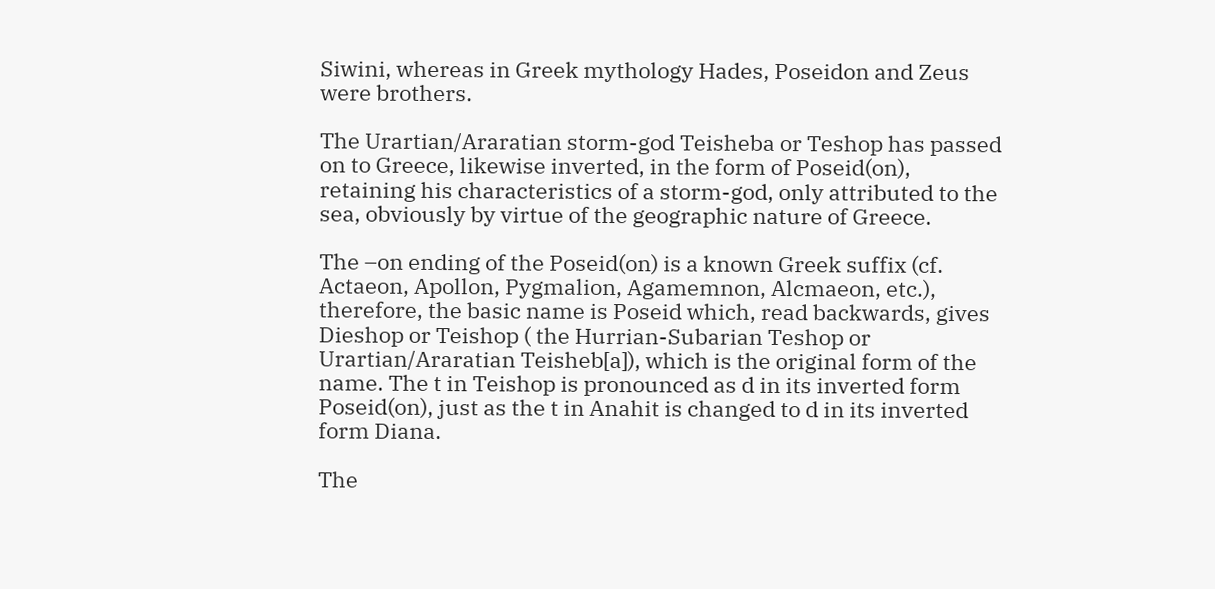Siwini, whereas in Greek mythology Hades, Poseidon and Zeus were brothers.

The Urartian/Araratian storm-god Teisheba or Teshop has passed on to Greece, likewise inverted, in the form of Poseid(on), retaining his characteristics of a storm-god, only attributed to the sea, obviously by virtue of the geographic nature of Greece.

The –on ending of the Poseid(on) is a known Greek suffix (cf. Actaeon, Apollon, Pygmalion, Agamemnon, Alcmaeon, etc.), therefore, the basic name is Poseid which, read backwards, gives Dieshop or Teishop ( the Hurrian-Subarian Teshop or Urartian/Araratian Teisheb[a]), which is the original form of the name. The t in Teishop is pronounced as d in its inverted form Poseid(on), just as the t in Anahit is changed to d in its inverted form Diana.

The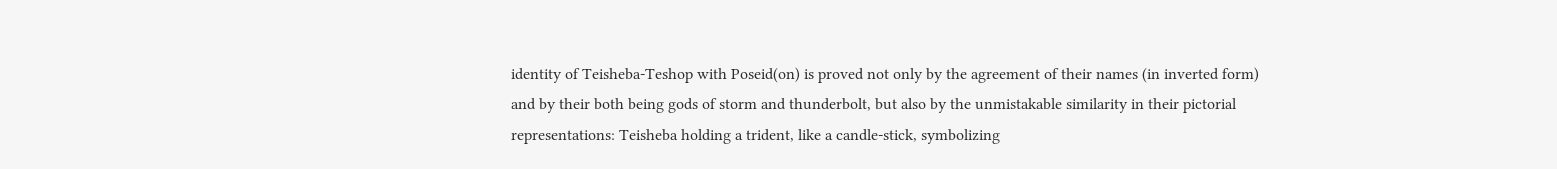identity of Teisheba-Teshop with Poseid(on) is proved not only by the agreement of their names (in inverted form) and by their both being gods of storm and thunderbolt, but also by the unmistakable similarity in their pictorial representations: Teisheba holding a trident, like a candle-stick, symbolizing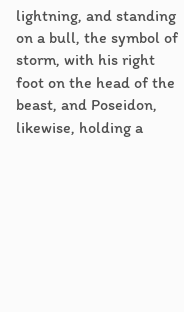lightning, and standing on a bull, the symbol of storm, with his right foot on the head of the beast, and Poseidon, likewise, holding a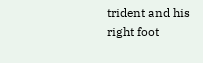trident and his right foot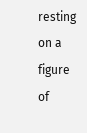resting on a figure of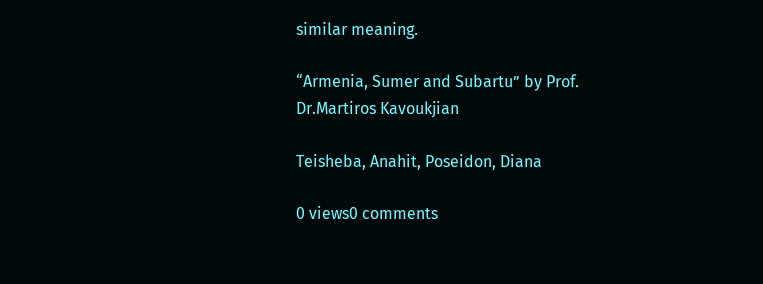similar meaning.

“Armenia, Sumer and Subartu” by Prof. Dr.Martiros Kavoukjian

Teisheba, Anahit, Poseidon, Diana

0 views0 comments